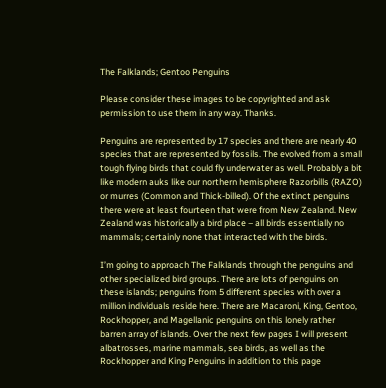The Falklands; Gentoo Penguins

Please consider these images to be copyrighted and ask permission to use them in any way. Thanks.

Penguins are represented by 17 species and there are nearly 40 species that are represented by fossils. The evolved from a small tough flying birds that could fly underwater as well. Probably a bit like modern auks like our northern hemisphere Razorbills (RAZO) or murres (Common and Thick-billed). Of the extinct penguins there were at least fourteen that were from New Zealand. New Zealand was historically a bird place – all birds essentially no mammals; certainly none that interacted with the birds.

I’m going to approach The Falklands through the penguins and other specialized bird groups. There are lots of penguins on these islands; penguins from 5 different species with over a million individuals reside here. There are Macaroni, King, Gentoo, Rockhopper, and Magellanic penguins on this lonely rather barren array of islands. Over the next few pages I will present albatrosses, marine mammals, sea birds, as well as the Rockhopper and King Penguins in addition to this page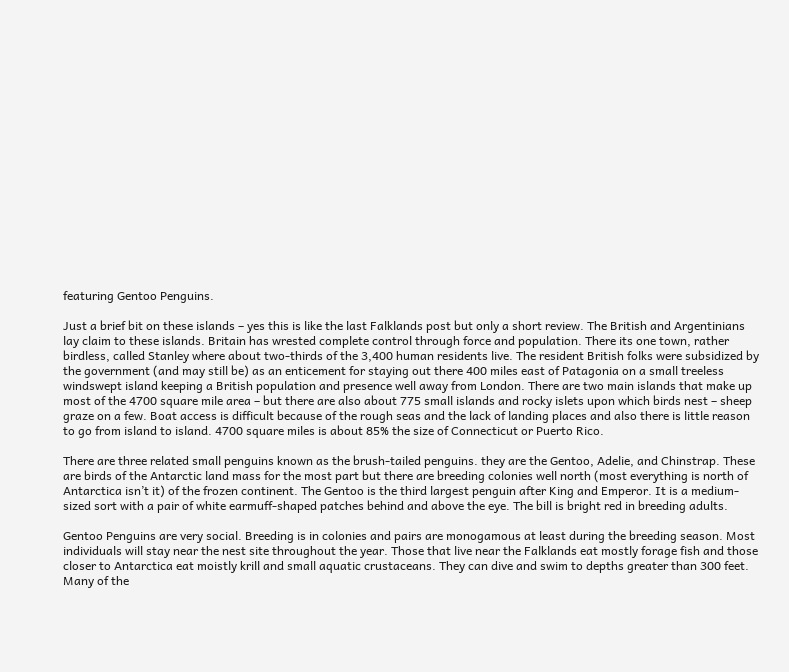featuring Gentoo Penguins.

Just a brief bit on these islands – yes this is like the last Falklands post but only a short review. The British and Argentinians lay claim to these islands. Britain has wrested complete control through force and population. There its one town, rather birdless, called Stanley where about two-thirds of the 3,400 human residents live. The resident British folks were subsidized by the government (and may still be) as an enticement for staying out there 400 miles east of Patagonia on a small treeless windswept island keeping a British population and presence well away from London. There are two main islands that make up most of the 4700 square mile area – but there are also about 775 small islands and rocky islets upon which birds nest – sheep graze on a few. Boat access is difficult because of the rough seas and the lack of landing places and also there is little reason to go from island to island. 4700 square miles is about 85% the size of Connecticut or Puerto Rico.

There are three related small penguins known as the brush-tailed penguins. they are the Gentoo, Adelie, and Chinstrap. These are birds of the Antarctic land mass for the most part but there are breeding colonies well north (most everything is north of Antarctica isn’t it) of the frozen continent. The Gentoo is the third largest penguin after King and Emperor. It is a medium-sized sort with a pair of white earmuff-shaped patches behind and above the eye. The bill is bright red in breeding adults.

Gentoo Penguins are very social. Breeding is in colonies and pairs are monogamous at least during the breeding season. Most individuals will stay near the nest site throughout the year. Those that live near the Falklands eat mostly forage fish and those closer to Antarctica eat moistly krill and small aquatic crustaceans. They can dive and swim to depths greater than 300 feet. Many of the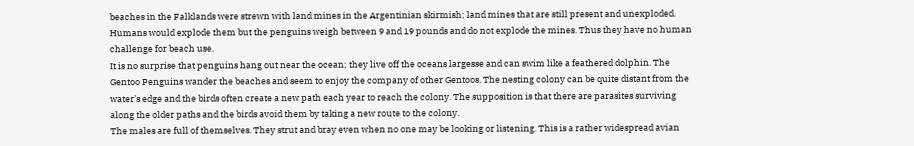beaches in the Falklands were strewn with land mines in the Argentinian skirmish; land mines that are still present and unexploded. Humans would explode them but the penguins weigh between 9 and 19 pounds and do not explode the mines. Thus they have no human challenge for beach use.
It is no surprise that penguins hang out near the ocean; they live off the oceans largesse and can swim like a feathered dolphin. The Gentoo Penguins wander the beaches and seem to enjoy the company of other Gentoos. The nesting colony can be quite distant from the water’s edge and the birds often create a new path each year to reach the colony. The supposition is that there are parasites surviving along the older paths and the birds avoid them by taking a new route to the colony.
The males are full of themselves. They strut and bray even when no one may be looking or listening. This is a rather widespread avian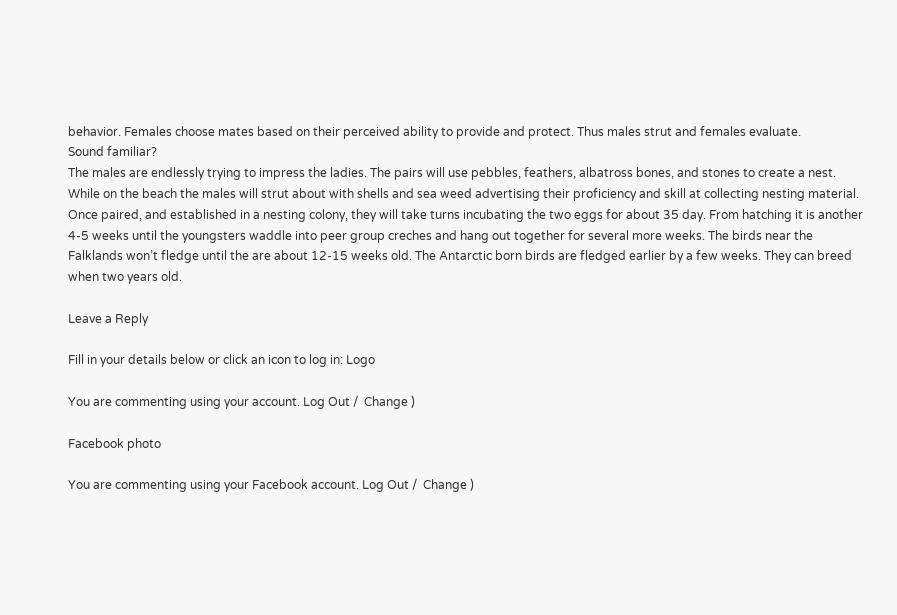behavior. Females choose mates based on their perceived ability to provide and protect. Thus males strut and females evaluate.
Sound familiar?
The males are endlessly trying to impress the ladies. The pairs will use pebbles, feathers, albatross bones, and stones to create a nest. While on the beach the males will strut about with shells and sea weed advertising their proficiency and skill at collecting nesting material. Once paired, and established in a nesting colony, they will take turns incubating the two eggs for about 35 day. From hatching it is another 4-5 weeks until the youngsters waddle into peer group creches and hang out together for several more weeks. The birds near the Falklands won’t fledge until the are about 12-15 weeks old. The Antarctic born birds are fledged earlier by a few weeks. They can breed when two years old.

Leave a Reply

Fill in your details below or click an icon to log in: Logo

You are commenting using your account. Log Out /  Change )

Facebook photo

You are commenting using your Facebook account. Log Out /  Change )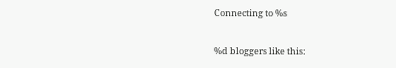Connecting to %s

%d bloggers like this: